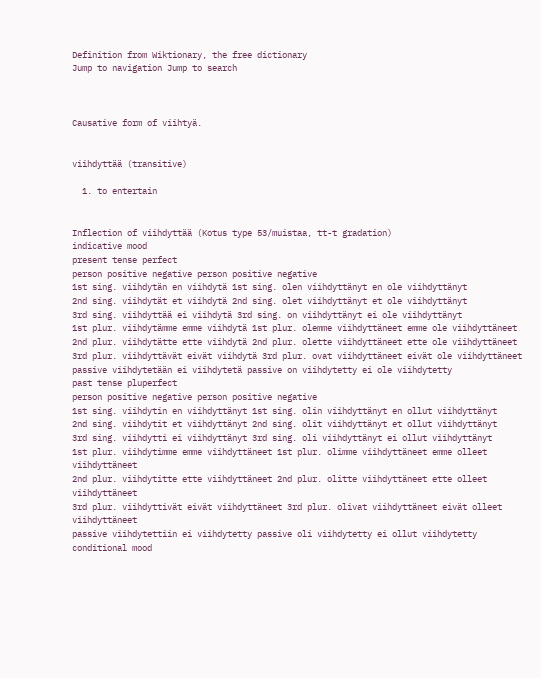Definition from Wiktionary, the free dictionary
Jump to navigation Jump to search



Causative form of viihtyä.


viihdyttää (transitive)

  1. to entertain


Inflection of viihdyttää (Kotus type 53/muistaa, tt-t gradation)
indicative mood
present tense perfect
person positive negative person positive negative
1st sing. viihdytän en viihdytä 1st sing. olen viihdyttänyt en ole viihdyttänyt
2nd sing. viihdytät et viihdytä 2nd sing. olet viihdyttänyt et ole viihdyttänyt
3rd sing. viihdyttää ei viihdytä 3rd sing. on viihdyttänyt ei ole viihdyttänyt
1st plur. viihdytämme emme viihdytä 1st plur. olemme viihdyttäneet emme ole viihdyttäneet
2nd plur. viihdytätte ette viihdytä 2nd plur. olette viihdyttäneet ette ole viihdyttäneet
3rd plur. viihdyttävät eivät viihdytä 3rd plur. ovat viihdyttäneet eivät ole viihdyttäneet
passive viihdytetään ei viihdytetä passive on viihdytetty ei ole viihdytetty
past tense pluperfect
person positive negative person positive negative
1st sing. viihdytin en viihdyttänyt 1st sing. olin viihdyttänyt en ollut viihdyttänyt
2nd sing. viihdytit et viihdyttänyt 2nd sing. olit viihdyttänyt et ollut viihdyttänyt
3rd sing. viihdytti ei viihdyttänyt 3rd sing. oli viihdyttänyt ei ollut viihdyttänyt
1st plur. viihdytimme emme viihdyttäneet 1st plur. olimme viihdyttäneet emme olleet viihdyttäneet
2nd plur. viihdytitte ette viihdyttäneet 2nd plur. olitte viihdyttäneet ette olleet viihdyttäneet
3rd plur. viihdyttivät eivät viihdyttäneet 3rd plur. olivat viihdyttäneet eivät olleet viihdyttäneet
passive viihdytettiin ei viihdytetty passive oli viihdytetty ei ollut viihdytetty
conditional mood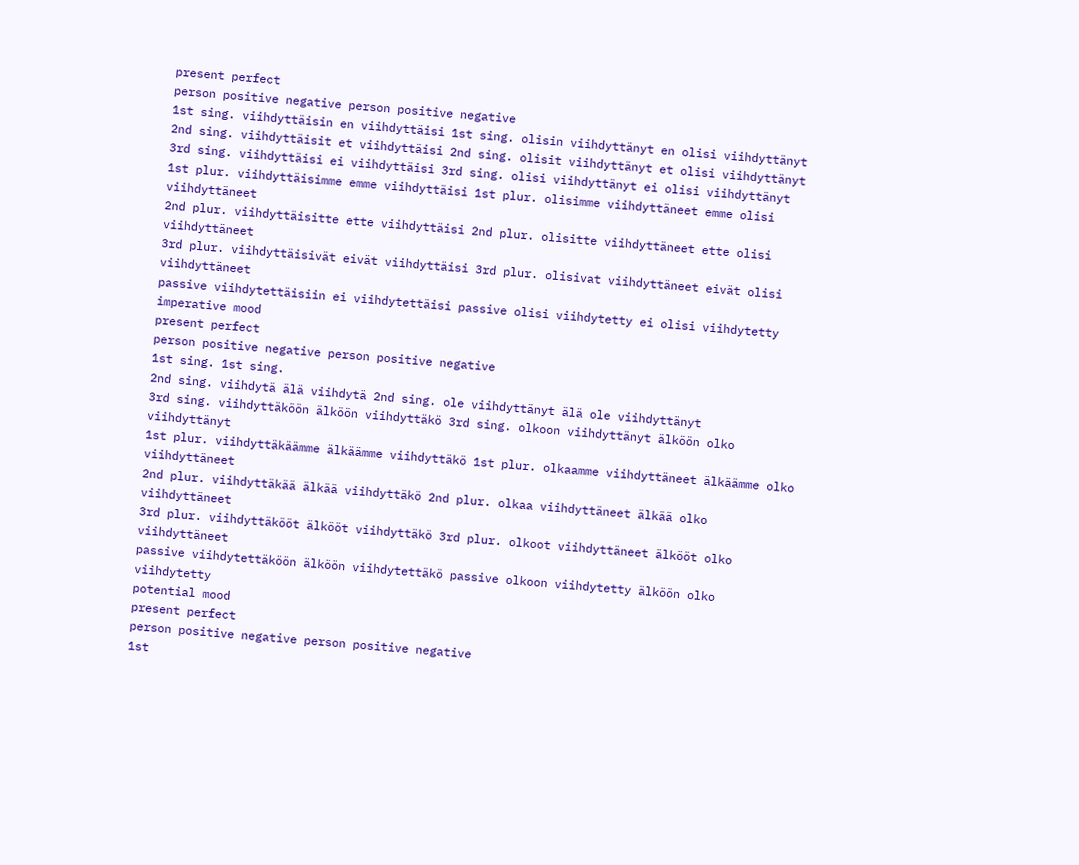present perfect
person positive negative person positive negative
1st sing. viihdyttäisin en viihdyttäisi 1st sing. olisin viihdyttänyt en olisi viihdyttänyt
2nd sing. viihdyttäisit et viihdyttäisi 2nd sing. olisit viihdyttänyt et olisi viihdyttänyt
3rd sing. viihdyttäisi ei viihdyttäisi 3rd sing. olisi viihdyttänyt ei olisi viihdyttänyt
1st plur. viihdyttäisimme emme viihdyttäisi 1st plur. olisimme viihdyttäneet emme olisi viihdyttäneet
2nd plur. viihdyttäisitte ette viihdyttäisi 2nd plur. olisitte viihdyttäneet ette olisi viihdyttäneet
3rd plur. viihdyttäisivät eivät viihdyttäisi 3rd plur. olisivat viihdyttäneet eivät olisi viihdyttäneet
passive viihdytettäisiin ei viihdytettäisi passive olisi viihdytetty ei olisi viihdytetty
imperative mood
present perfect
person positive negative person positive negative
1st sing. 1st sing.
2nd sing. viihdytä älä viihdytä 2nd sing. ole viihdyttänyt älä ole viihdyttänyt
3rd sing. viihdyttäköön älköön viihdyttäkö 3rd sing. olkoon viihdyttänyt älköön olko viihdyttänyt
1st plur. viihdyttäkäämme älkäämme viihdyttäkö 1st plur. olkaamme viihdyttäneet älkäämme olko viihdyttäneet
2nd plur. viihdyttäkää älkää viihdyttäkö 2nd plur. olkaa viihdyttäneet älkää olko viihdyttäneet
3rd plur. viihdyttäkööt älkööt viihdyttäkö 3rd plur. olkoot viihdyttäneet älkööt olko viihdyttäneet
passive viihdytettäköön älköön viihdytettäkö passive olkoon viihdytetty älköön olko viihdytetty
potential mood
present perfect
person positive negative person positive negative
1st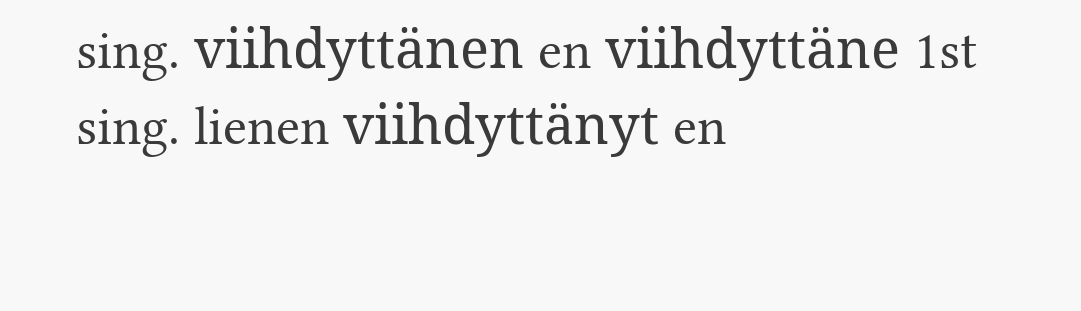sing. viihdyttänen en viihdyttäne 1st sing. lienen viihdyttänyt en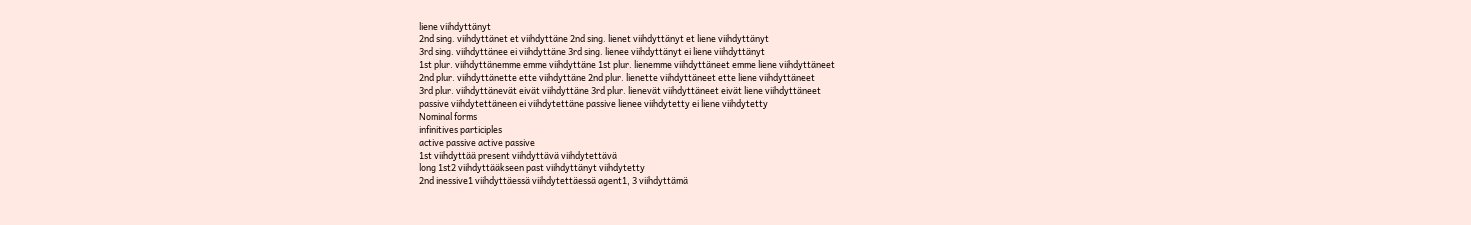liene viihdyttänyt
2nd sing. viihdyttänet et viihdyttäne 2nd sing. lienet viihdyttänyt et liene viihdyttänyt
3rd sing. viihdyttänee ei viihdyttäne 3rd sing. lienee viihdyttänyt ei liene viihdyttänyt
1st plur. viihdyttänemme emme viihdyttäne 1st plur. lienemme viihdyttäneet emme liene viihdyttäneet
2nd plur. viihdyttänette ette viihdyttäne 2nd plur. lienette viihdyttäneet ette liene viihdyttäneet
3rd plur. viihdyttänevät eivät viihdyttäne 3rd plur. lienevät viihdyttäneet eivät liene viihdyttäneet
passive viihdytettäneen ei viihdytettäne passive lienee viihdytetty ei liene viihdytetty
Nominal forms
infinitives participles
active passive active passive
1st viihdyttää present viihdyttävä viihdytettävä
long 1st2 viihdyttääkseen past viihdyttänyt viihdytetty
2nd inessive1 viihdyttäessä viihdytettäessä agent1, 3 viihdyttämä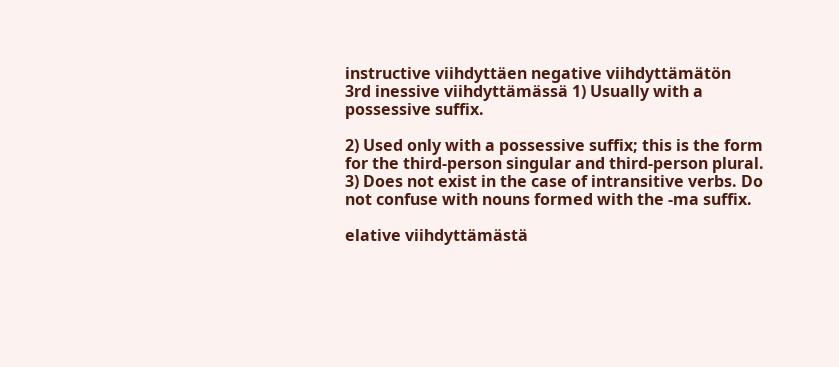instructive viihdyttäen negative viihdyttämätön
3rd inessive viihdyttämässä 1) Usually with a possessive suffix.

2) Used only with a possessive suffix; this is the form for the third-person singular and third-person plural.
3) Does not exist in the case of intransitive verbs. Do not confuse with nouns formed with the -ma suffix.

elative viihdyttämästä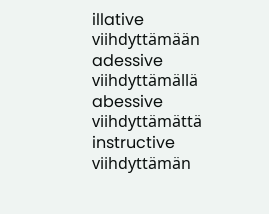illative viihdyttämään
adessive viihdyttämällä
abessive viihdyttämättä
instructive viihdyttämän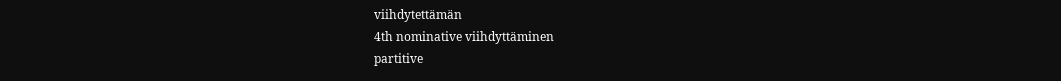viihdytettämän
4th nominative viihdyttäminen
partitive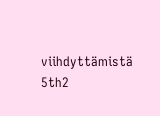viihdyttämistä
5th2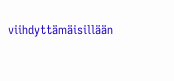viihdyttämäisillään